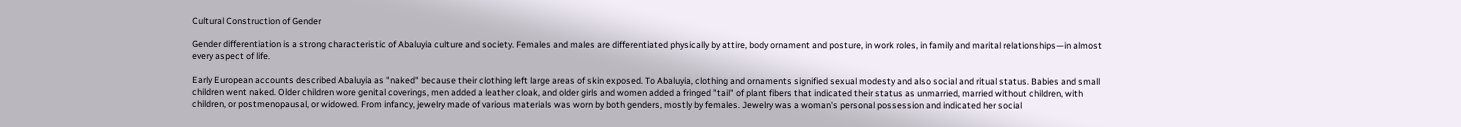Cultural Construction of Gender

Gender differentiation is a strong characteristic of Abaluyia culture and society. Females and males are differentiated physically by attire, body ornament and posture, in work roles, in family and marital relationships—in almost every aspect of life.

Early European accounts described Abaluyia as "naked" because their clothing left large areas of skin exposed. To Abaluyia, clothing and ornaments signified sexual modesty and also social and ritual status. Babies and small children went naked. Older children wore genital coverings, men added a leather cloak, and older girls and women added a fringed "tail" of plant fibers that indicated their status as unmarried, married without children, with children, or postmenopausal, or widowed. From infancy, jewelry made of various materials was worn by both genders, mostly by females. Jewelry was a woman's personal possession and indicated her social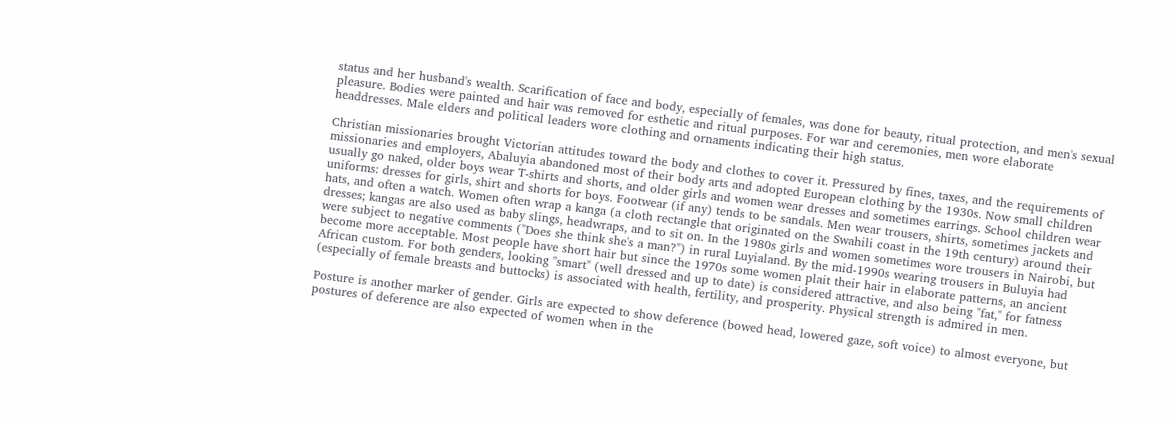status and her husband's wealth. Scarification of face and body, especially of females, was done for beauty, ritual protection, and men's sexual pleasure. Bodies were painted and hair was removed for esthetic and ritual purposes. For war and ceremonies, men wore elaborate headdresses. Male elders and political leaders wore clothing and ornaments indicating their high status.

Christian missionaries brought Victorian attitudes toward the body and clothes to cover it. Pressured by fines, taxes, and the requirements of missionaries and employers, Abaluyia abandoned most of their body arts and adopted European clothing by the 1930s. Now small children usually go naked, older boys wear T-shirts and shorts, and older girls and women wear dresses and sometimes earrings. School children wear uniforms: dresses for girls, shirt and shorts for boys. Footwear (if any) tends to be sandals. Men wear trousers, shirts, sometimes jackets and hats, and often a watch. Women often wrap a kanga (a cloth rectangle that originated on the Swahili coast in the 19th century) around their dresses; kangas are also used as baby slings, headwraps, and to sit on. In the 1980s girls and women sometimes wore trousers in Nairobi, but were subject to negative comments ("Does she think she's a man?") in rural Luyialand. By the mid-1990s wearing trousers in Buluyia had become more acceptable. Most people have short hair but since the 1970s some women plait their hair in elaborate patterns, an ancient African custom. For both genders, looking "smart" (well dressed and up to date) is considered attractive, and also being "fat," for fatness (especially of female breasts and buttocks) is associated with health, fertility, and prosperity. Physical strength is admired in men.

Posture is another marker of gender. Girls are expected to show deference (bowed head, lowered gaze, soft voice) to almost everyone, but postures of deference are also expected of women when in the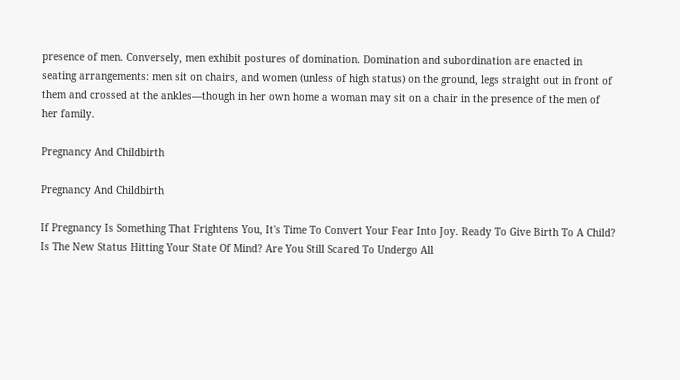presence of men. Conversely, men exhibit postures of domination. Domination and subordination are enacted in seating arrangements: men sit on chairs, and women (unless of high status) on the ground, legs straight out in front of them and crossed at the ankles—though in her own home a woman may sit on a chair in the presence of the men of her family.

Pregnancy And Childbirth

Pregnancy And Childbirth

If Pregnancy Is Something That Frightens You, It's Time To Convert Your Fear Into Joy. Ready To Give Birth To A Child? Is The New Status Hitting Your State Of Mind? Are You Still Scared To Undergo All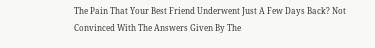The Pain That Your Best Friend Underwent Just A Few Days Back? Not Convinced With The Answers Given By The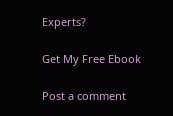Experts?

Get My Free Ebook

Post a comment